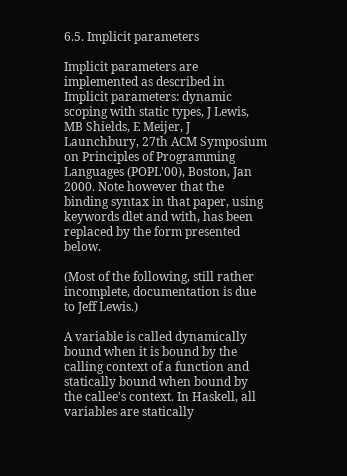6.5. Implicit parameters

Implicit parameters are implemented as described in Implicit parameters: dynamic scoping with static types, J Lewis, MB Shields, E Meijer, J Launchbury, 27th ACM Symposium on Principles of Programming Languages (POPL'00), Boston, Jan 2000. Note however that the binding syntax in that paper, using keywords dlet and with, has been replaced by the form presented below.

(Most of the following, still rather incomplete, documentation is due to Jeff Lewis.)

A variable is called dynamically bound when it is bound by the calling context of a function and statically bound when bound by the callee's context. In Haskell, all variables are statically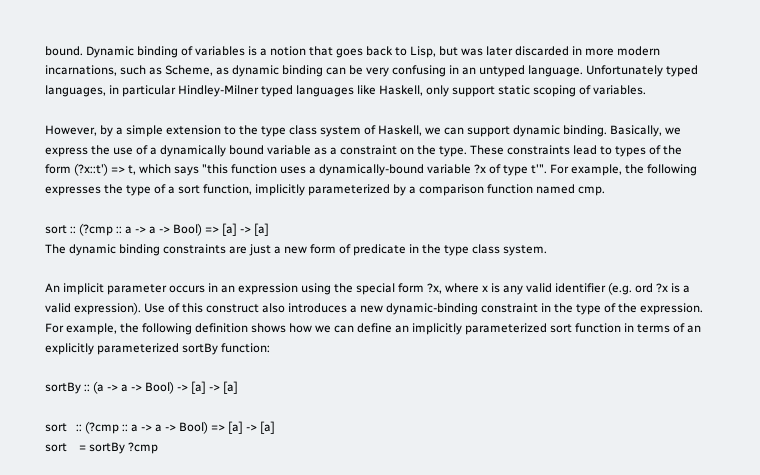bound. Dynamic binding of variables is a notion that goes back to Lisp, but was later discarded in more modern incarnations, such as Scheme, as dynamic binding can be very confusing in an untyped language. Unfortunately typed languages, in particular Hindley-Milner typed languages like Haskell, only support static scoping of variables.

However, by a simple extension to the type class system of Haskell, we can support dynamic binding. Basically, we express the use of a dynamically bound variable as a constraint on the type. These constraints lead to types of the form (?x::t') => t, which says "this function uses a dynamically-bound variable ?x of type t'". For example, the following expresses the type of a sort function, implicitly parameterized by a comparison function named cmp.

sort :: (?cmp :: a -> a -> Bool) => [a] -> [a]
The dynamic binding constraints are just a new form of predicate in the type class system.

An implicit parameter occurs in an expression using the special form ?x, where x is any valid identifier (e.g. ord ?x is a valid expression). Use of this construct also introduces a new dynamic-binding constraint in the type of the expression. For example, the following definition shows how we can define an implicitly parameterized sort function in terms of an explicitly parameterized sortBy function:

sortBy :: (a -> a -> Bool) -> [a] -> [a]

sort   :: (?cmp :: a -> a -> Bool) => [a] -> [a]
sort    = sortBy ?cmp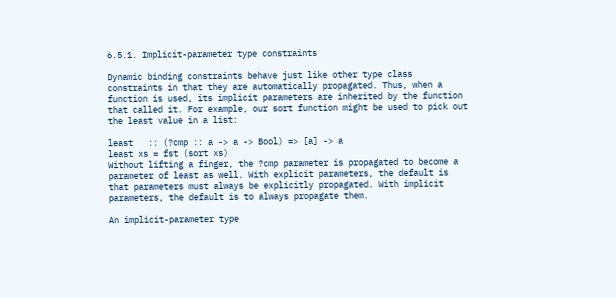6.5.1. Implicit-parameter type constraints

Dynamic binding constraints behave just like other type class constraints in that they are automatically propagated. Thus, when a function is used, its implicit parameters are inherited by the function that called it. For example, our sort function might be used to pick out the least value in a list:

least   :: (?cmp :: a -> a -> Bool) => [a] -> a
least xs = fst (sort xs)
Without lifting a finger, the ?cmp parameter is propagated to become a parameter of least as well. With explicit parameters, the default is that parameters must always be explicitly propagated. With implicit parameters, the default is to always propagate them.

An implicit-parameter type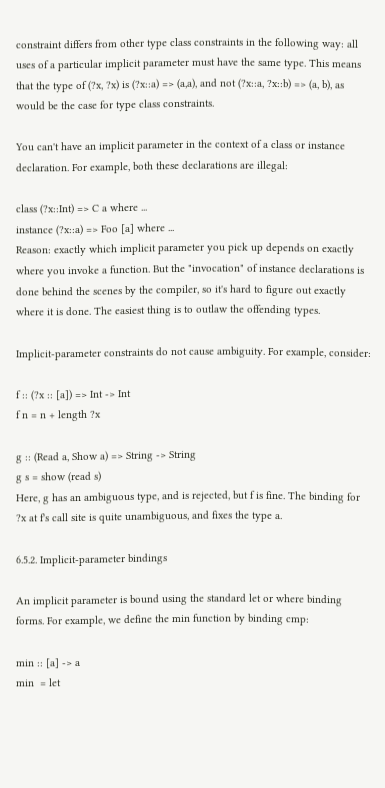constraint differs from other type class constraints in the following way: all uses of a particular implicit parameter must have the same type. This means that the type of (?x, ?x) is (?x::a) => (a,a), and not (?x::a, ?x::b) => (a, b), as would be the case for type class constraints.

You can't have an implicit parameter in the context of a class or instance declaration. For example, both these declarations are illegal:

class (?x::Int) => C a where ...
instance (?x::a) => Foo [a] where ...
Reason: exactly which implicit parameter you pick up depends on exactly where you invoke a function. But the "invocation" of instance declarations is done behind the scenes by the compiler, so it's hard to figure out exactly where it is done. The easiest thing is to outlaw the offending types.

Implicit-parameter constraints do not cause ambiguity. For example, consider:

f :: (?x :: [a]) => Int -> Int
f n = n + length ?x

g :: (Read a, Show a) => String -> String
g s = show (read s)
Here, g has an ambiguous type, and is rejected, but f is fine. The binding for ?x at f's call site is quite unambiguous, and fixes the type a.

6.5.2. Implicit-parameter bindings

An implicit parameter is bound using the standard let or where binding forms. For example, we define the min function by binding cmp:

min :: [a] -> a
min  = let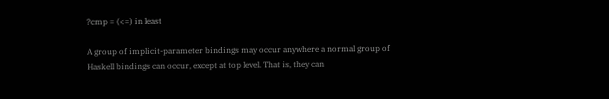?cmp = (<=) in least

A group of implicit-parameter bindings may occur anywhere a normal group of Haskell bindings can occur, except at top level. That is, they can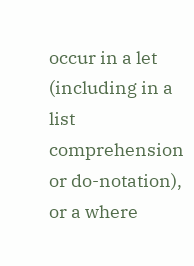occur in a let (including in a list comprehension or do-notation), or a where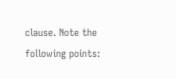clause. Note the following points: